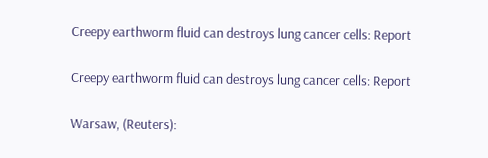Creepy earthworm fluid can destroys lung cancer cells: Report

Creepy earthworm fluid can destroys lung cancer cells: Report

Warsaw, (Reuters):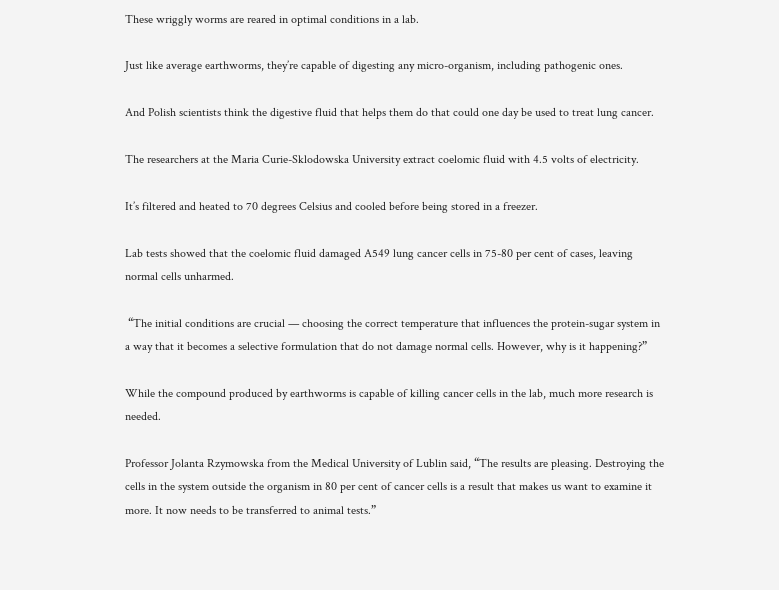These wriggly worms are reared in optimal conditions in a lab.

Just like average earthworms, they’re capable of digesting any micro-organism, including pathogenic ones.

And Polish scientists think the digestive fluid that helps them do that could one day be used to treat lung cancer.

The researchers at the Maria Curie-Sklodowska University extract coelomic fluid with 4.5 volts of electricity.

It’s filtered and heated to 70 degrees Celsius and cooled before being stored in a freezer.

Lab tests showed that the coelomic fluid damaged A549 lung cancer cells in 75-80 per cent of cases, leaving normal cells unharmed.

 “The initial conditions are crucial — choosing the correct temperature that influences the protein-sugar system in a way that it becomes a selective formulation that do not damage normal cells. However, why is it happening?”

While the compound produced by earthworms is capable of killing cancer cells in the lab, much more research is needed.

Professor Jolanta Rzymowska from the Medical University of Lublin said, “The results are pleasing. Destroying the cells in the system outside the organism in 80 per cent of cancer cells is a result that makes us want to examine it more. It now needs to be transferred to animal tests.”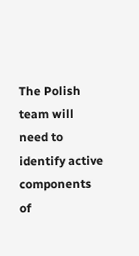The Polish team will need to identify active components of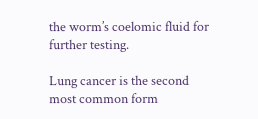the worm’s coelomic fluid for further testing.

Lung cancer is the second most common form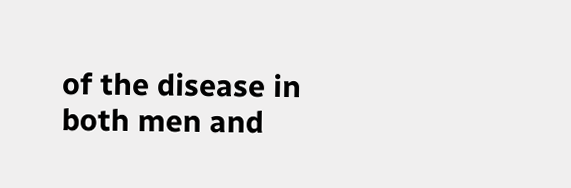of the disease in both men and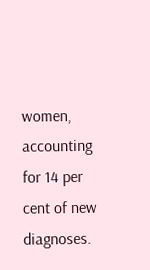women, accounting for 14 per cent of new diagnoses.